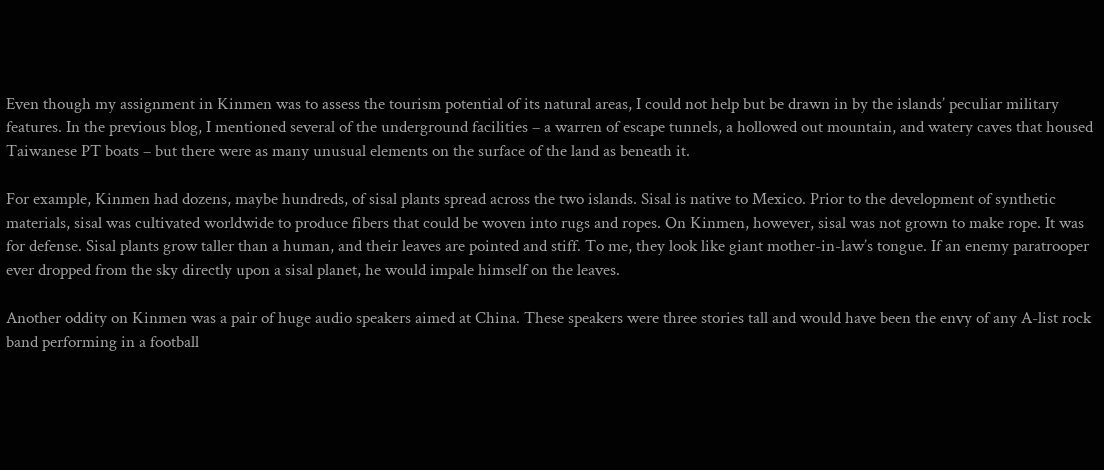Even though my assignment in Kinmen was to assess the tourism potential of its natural areas, I could not help but be drawn in by the islands’ peculiar military features. In the previous blog, I mentioned several of the underground facilities – a warren of escape tunnels, a hollowed out mountain, and watery caves that housed Taiwanese PT boats – but there were as many unusual elements on the surface of the land as beneath it.

For example, Kinmen had dozens, maybe hundreds, of sisal plants spread across the two islands. Sisal is native to Mexico. Prior to the development of synthetic materials, sisal was cultivated worldwide to produce fibers that could be woven into rugs and ropes. On Kinmen, however, sisal was not grown to make rope. It was for defense. Sisal plants grow taller than a human, and their leaves are pointed and stiff. To me, they look like giant mother-in-law’s tongue. If an enemy paratrooper ever dropped from the sky directly upon a sisal planet, he would impale himself on the leaves.

Another oddity on Kinmen was a pair of huge audio speakers aimed at China. These speakers were three stories tall and would have been the envy of any A-list rock band performing in a football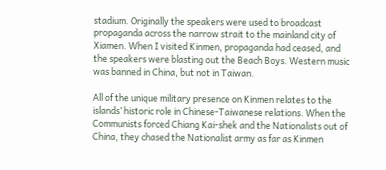stadium. Originally the speakers were used to broadcast propaganda across the narrow strait to the mainland city of Xiamen. When I visited Kinmen, propaganda had ceased, and the speakers were blasting out the Beach Boys. Western music was banned in China, but not in Taiwan.

All of the unique military presence on Kinmen relates to the islands’ historic role in Chinese-Taiwanese relations. When the Communists forced Chiang Kai-shek and the Nationalists out of China, they chased the Nationalist army as far as Kinmen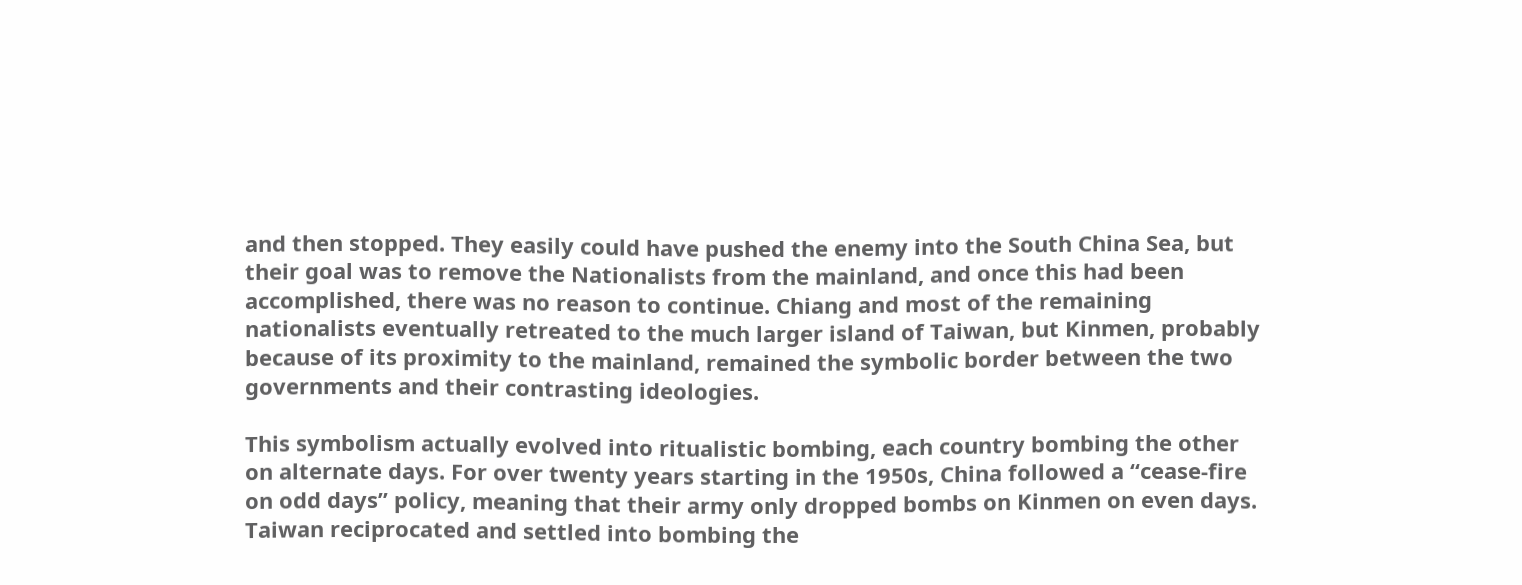and then stopped. They easily could have pushed the enemy into the South China Sea, but their goal was to remove the Nationalists from the mainland, and once this had been accomplished, there was no reason to continue. Chiang and most of the remaining nationalists eventually retreated to the much larger island of Taiwan, but Kinmen, probably because of its proximity to the mainland, remained the symbolic border between the two governments and their contrasting ideologies.

This symbolism actually evolved into ritualistic bombing, each country bombing the other on alternate days. For over twenty years starting in the 1950s, China followed a “cease-fire on odd days” policy, meaning that their army only dropped bombs on Kinmen on even days. Taiwan reciprocated and settled into bombing the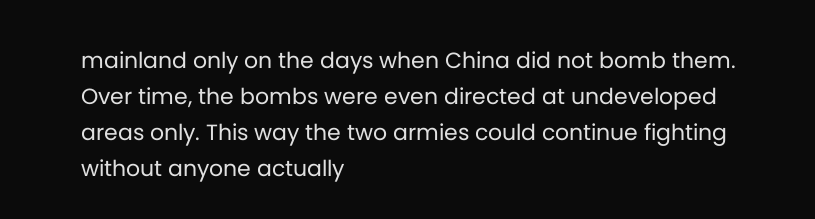mainland only on the days when China did not bomb them. Over time, the bombs were even directed at undeveloped areas only. This way the two armies could continue fighting without anyone actually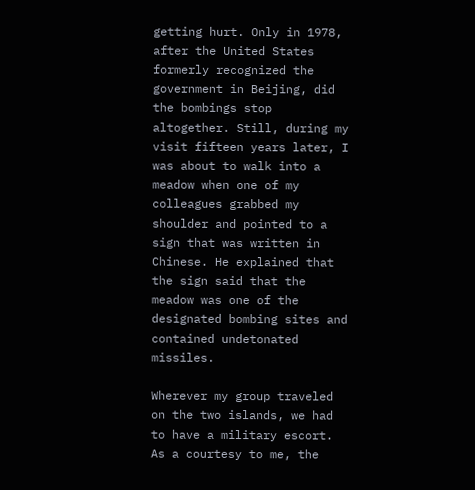getting hurt. Only in 1978, after the United States formerly recognized the government in Beijing, did the bombings stop altogether. Still, during my visit fifteen years later, I was about to walk into a meadow when one of my colleagues grabbed my shoulder and pointed to a sign that was written in Chinese. He explained that the sign said that the meadow was one of the designated bombing sites and contained undetonated missiles.

Wherever my group traveled on the two islands, we had to have a military escort. As a courtesy to me, the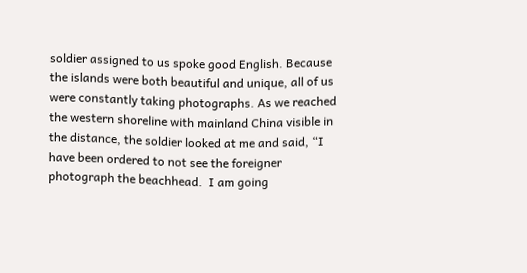soldier assigned to us spoke good English. Because the islands were both beautiful and unique, all of us were constantly taking photographs. As we reached the western shoreline with mainland China visible in the distance, the soldier looked at me and said, “I have been ordered to not see the foreigner photograph the beachhead.  I am going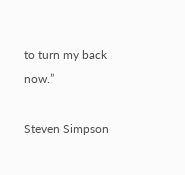to turn my back now.”

Steven Simpson